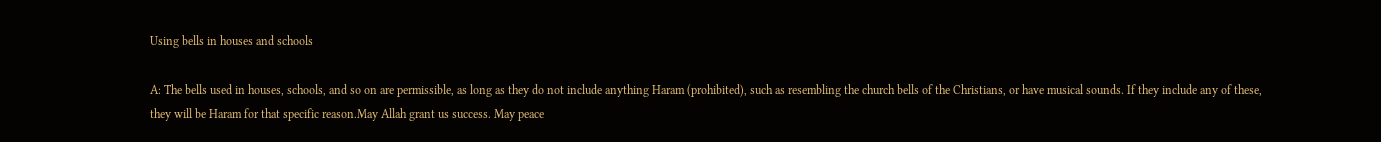Using bells in houses and schools

A: The bells used in houses, schools, and so on are permissible, as long as they do not include anything Haram (prohibited), such as resembling the church bells of the Christians, or have musical sounds. If they include any of these, they will be Haram for that specific reason.May Allah grant us success. May peace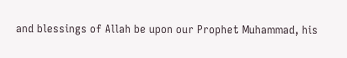and blessings of Allah be upon our Prophet Muhammad, his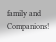family and Companions!